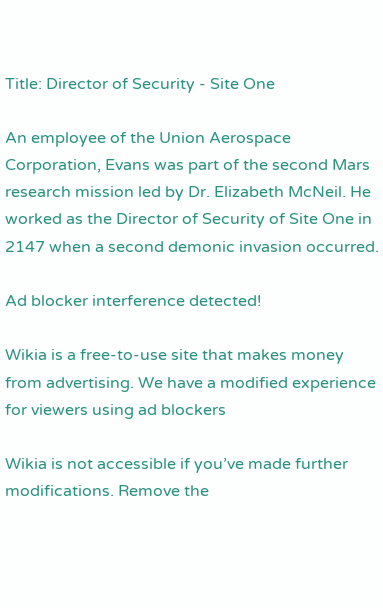Title: Director of Security - Site One

An employee of the Union Aerospace Corporation, Evans was part of the second Mars research mission led by Dr. Elizabeth McNeil. He worked as the Director of Security of Site One in 2147 when a second demonic invasion occurred.

Ad blocker interference detected!

Wikia is a free-to-use site that makes money from advertising. We have a modified experience for viewers using ad blockers

Wikia is not accessible if you’ve made further modifications. Remove the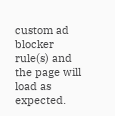custom ad blocker rule(s) and the page will load as expected.